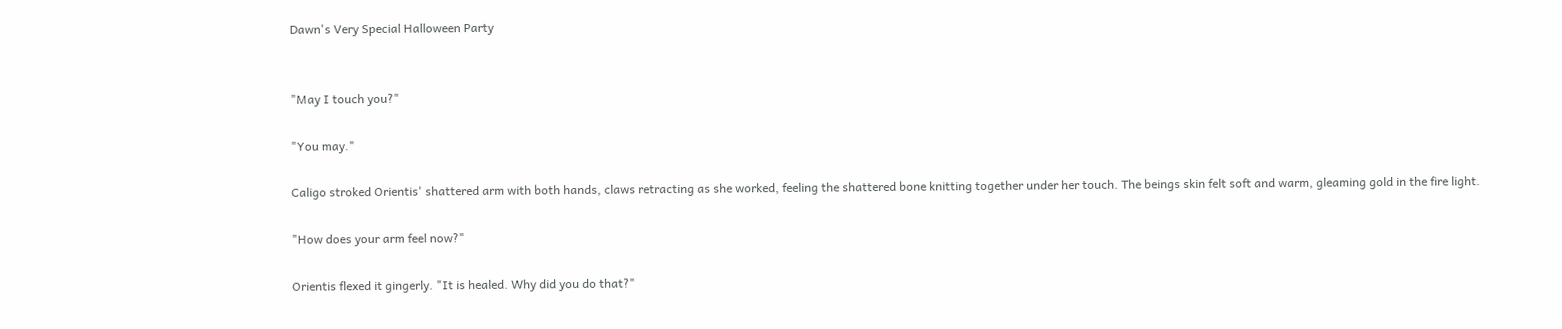Dawn's Very Special Halloween Party


"May I touch you?"

"You may."

Caligo stroked Orientis' shattered arm with both hands, claws retracting as she worked, feeling the shattered bone knitting together under her touch. The beings skin felt soft and warm, gleaming gold in the fire light.

"How does your arm feel now?"

Orientis flexed it gingerly. "It is healed. Why did you do that?"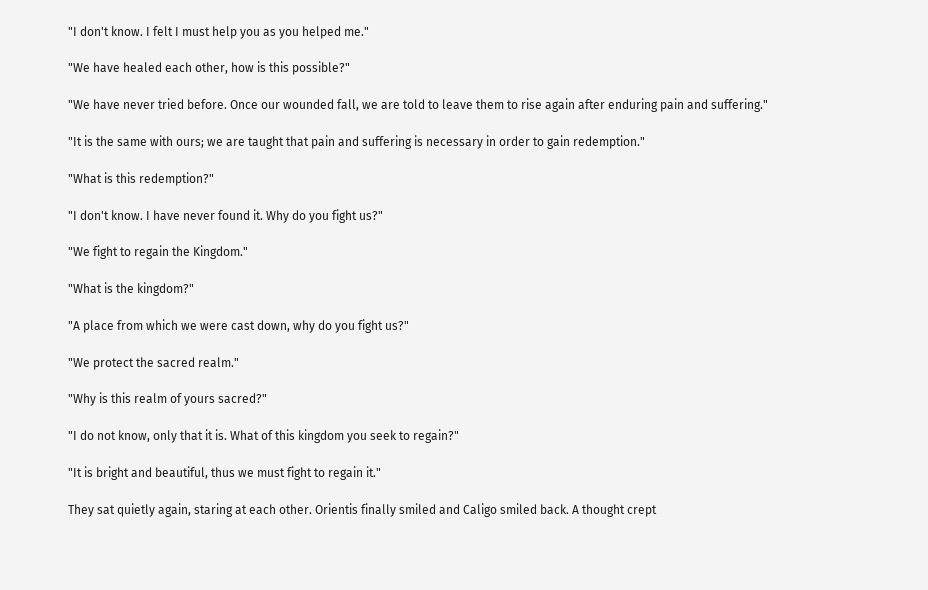"I don't know. I felt I must help you as you helped me."

"We have healed each other, how is this possible?"

"We have never tried before. Once our wounded fall, we are told to leave them to rise again after enduring pain and suffering."

"It is the same with ours; we are taught that pain and suffering is necessary in order to gain redemption."

"What is this redemption?"

"I don't know. I have never found it. Why do you fight us?"

"We fight to regain the Kingdom."

"What is the kingdom?"

"A place from which we were cast down, why do you fight us?"

"We protect the sacred realm."

"Why is this realm of yours sacred?"

"I do not know, only that it is. What of this kingdom you seek to regain?"

"It is bright and beautiful, thus we must fight to regain it."

They sat quietly again, staring at each other. Orientis finally smiled and Caligo smiled back. A thought crept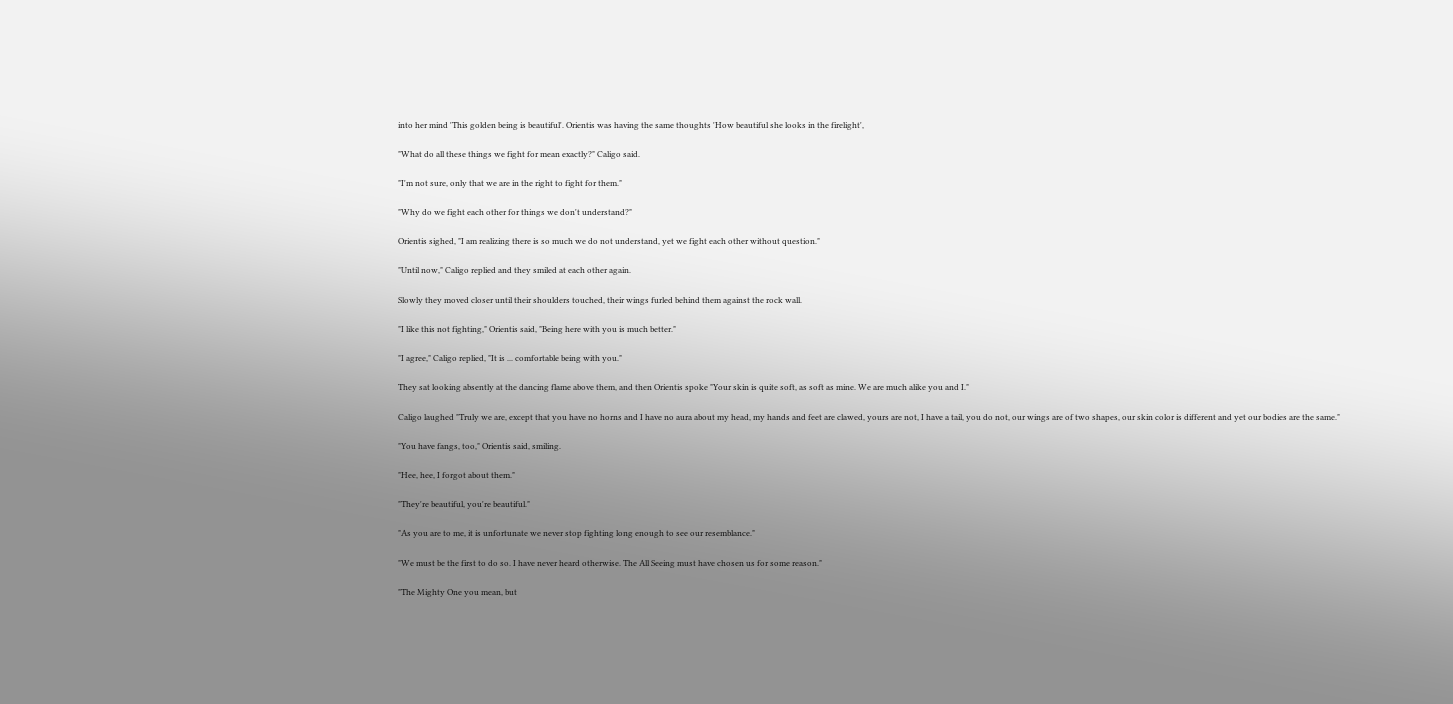into her mind 'This golden being is beautiful'. Orientis was having the same thoughts 'How beautiful she looks in the firelight',

"What do all these things we fight for mean exactly?" Caligo said.

"I'm not sure, only that we are in the right to fight for them."

"Why do we fight each other for things we don't understand?"

Orientis sighed, "I am realizing there is so much we do not understand, yet we fight each other without question."

"Until now," Caligo replied and they smiled at each other again.

Slowly they moved closer until their shoulders touched, their wings furled behind them against the rock wall.

"I like this not fighting," Orientis said, "Being here with you is much better."

"I agree," Caligo replied, "It is ... comfortable being with you."

They sat looking absently at the dancing flame above them, and then Orientis spoke "Your skin is quite soft, as soft as mine. We are much alike you and I."

Caligo laughed "Truly we are, except that you have no horns and I have no aura about my head, my hands and feet are clawed, yours are not, I have a tail, you do not, our wings are of two shapes, our skin color is different and yet our bodies are the same."

"You have fangs, too," Orientis said, smiling.

"Hee, hee, I forgot about them."

"They're beautiful, you're beautiful."

"As you are to me, it is unfortunate we never stop fighting long enough to see our resemblance."

"We must be the first to do so. I have never heard otherwise. The All Seeing must have chosen us for some reason."

"The Mighty One you mean, but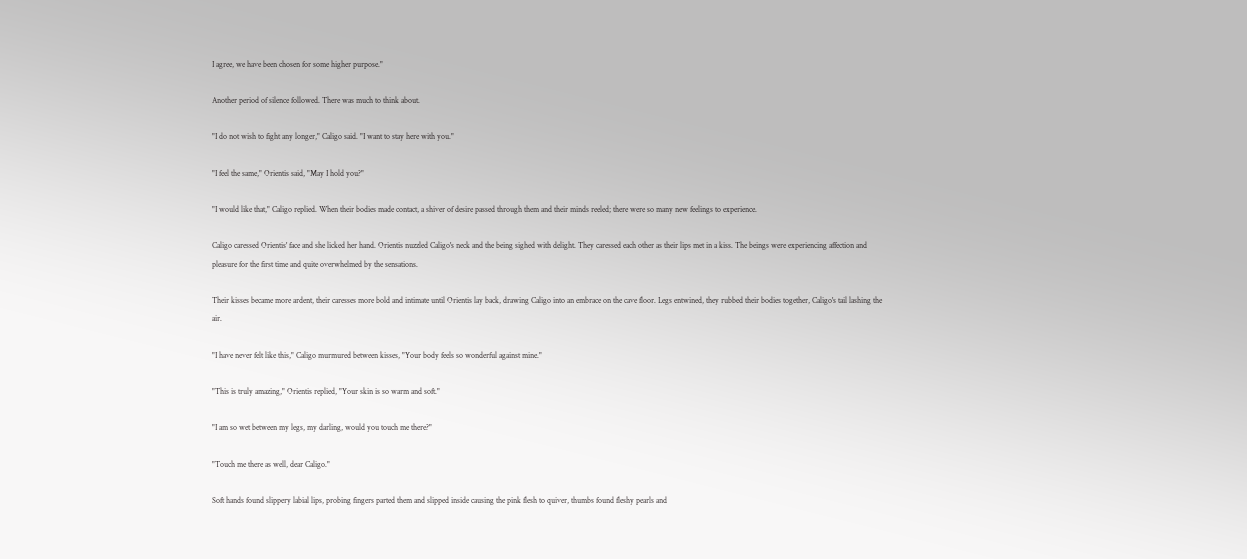I agree, we have been chosen for some higher purpose."

Another period of silence followed. There was much to think about.

"I do not wish to fight any longer," Caligo said. "I want to stay here with you."

"I feel the same," Orientis said, "May I hold you?"

"I would like that," Caligo replied. When their bodies made contact, a shiver of desire passed through them and their minds reeled; there were so many new feelings to experience.

Caligo caressed Orientis' face and she licked her hand. Orientis nuzzled Caligo's neck and the being sighed with delight. They caressed each other as their lips met in a kiss. The beings were experiencing affection and pleasure for the first time and quite overwhelmed by the sensations.

Their kisses became more ardent, their caresses more bold and intimate until Orientis lay back, drawing Caligo into an embrace on the cave floor. Legs entwined, they rubbed their bodies together, Caligo's tail lashing the air.

"I have never felt like this," Caligo murmured between kisses, "Your body feels so wonderful against mine."

"This is truly amazing," Orientis replied, "Your skin is so warm and soft."

"I am so wet between my legs, my darling, would you touch me there?"

"Touch me there as well, dear Caligo."

Soft hands found slippery labial lips, probing fingers parted them and slipped inside causing the pink flesh to quiver, thumbs found fleshy pearls and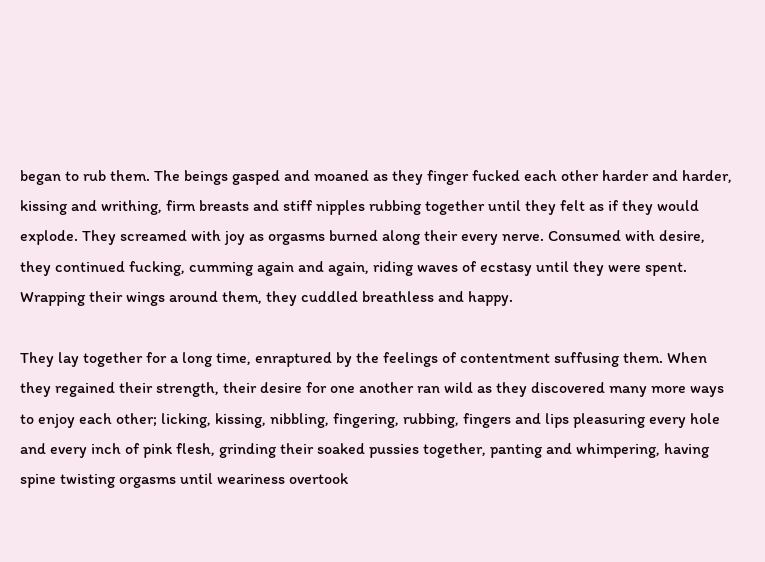began to rub them. The beings gasped and moaned as they finger fucked each other harder and harder, kissing and writhing, firm breasts and stiff nipples rubbing together until they felt as if they would explode. They screamed with joy as orgasms burned along their every nerve. Consumed with desire, they continued fucking, cumming again and again, riding waves of ecstasy until they were spent. Wrapping their wings around them, they cuddled breathless and happy.

They lay together for a long time, enraptured by the feelings of contentment suffusing them. When they regained their strength, their desire for one another ran wild as they discovered many more ways to enjoy each other; licking, kissing, nibbling, fingering, rubbing, fingers and lips pleasuring every hole and every inch of pink flesh, grinding their soaked pussies together, panting and whimpering, having spine twisting orgasms until weariness overtook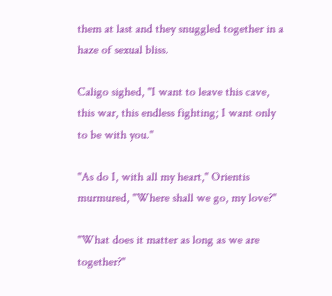them at last and they snuggled together in a haze of sexual bliss.

Caligo sighed, "I want to leave this cave, this war, this endless fighting; I want only to be with you."

"As do I, with all my heart," Orientis murmured, "Where shall we go, my love?"

"What does it matter as long as we are together?"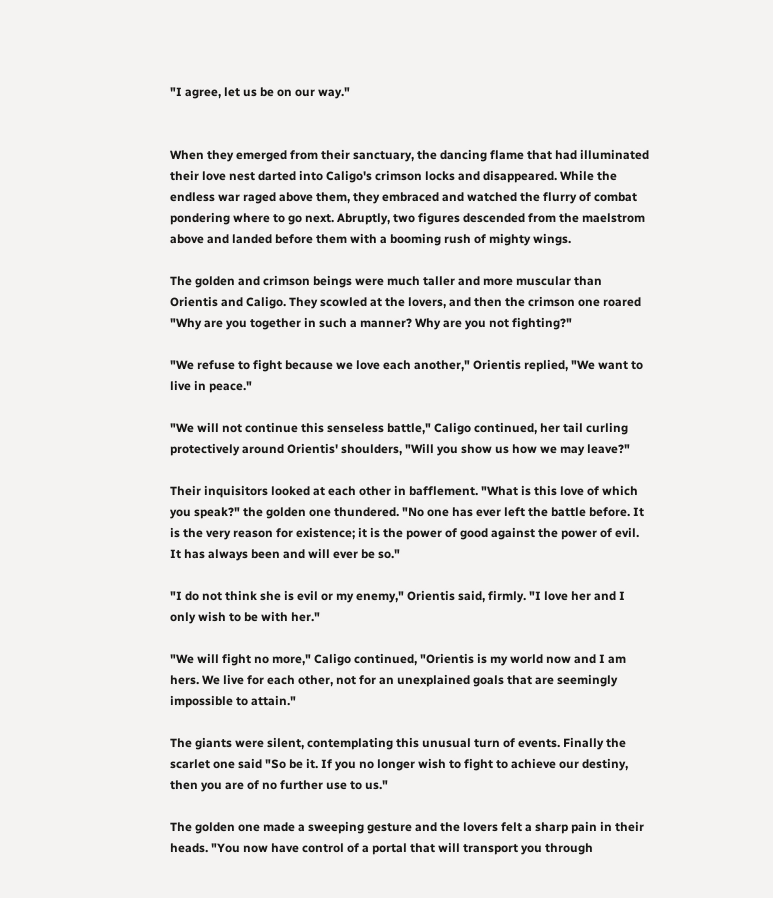"I agree, let us be on our way."


When they emerged from their sanctuary, the dancing flame that had illuminated their love nest darted into Caligo's crimson locks and disappeared. While the endless war raged above them, they embraced and watched the flurry of combat pondering where to go next. Abruptly, two figures descended from the maelstrom above and landed before them with a booming rush of mighty wings.

The golden and crimson beings were much taller and more muscular than Orientis and Caligo. They scowled at the lovers, and then the crimson one roared "Why are you together in such a manner? Why are you not fighting?"

"We refuse to fight because we love each another," Orientis replied, "We want to live in peace."

"We will not continue this senseless battle," Caligo continued, her tail curling protectively around Orientis' shoulders, "Will you show us how we may leave?"

Their inquisitors looked at each other in bafflement. "What is this love of which you speak?" the golden one thundered. "No one has ever left the battle before. It is the very reason for existence; it is the power of good against the power of evil. It has always been and will ever be so."

"I do not think she is evil or my enemy," Orientis said, firmly. "I love her and I only wish to be with her."

"We will fight no more," Caligo continued, "Orientis is my world now and I am hers. We live for each other, not for an unexplained goals that are seemingly impossible to attain."

The giants were silent, contemplating this unusual turn of events. Finally the scarlet one said "So be it. If you no longer wish to fight to achieve our destiny, then you are of no further use to us."

The golden one made a sweeping gesture and the lovers felt a sharp pain in their heads. "You now have control of a portal that will transport you through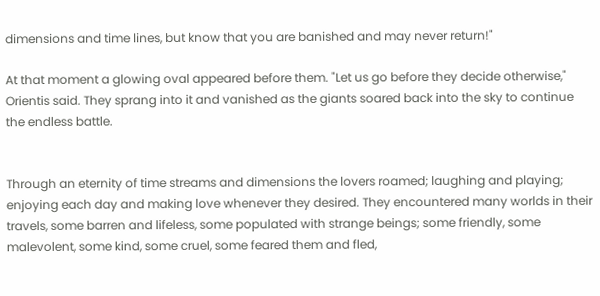dimensions and time lines, but know that you are banished and may never return!"

At that moment a glowing oval appeared before them. "Let us go before they decide otherwise," Orientis said. They sprang into it and vanished as the giants soared back into the sky to continue the endless battle.


Through an eternity of time streams and dimensions the lovers roamed; laughing and playing; enjoying each day and making love whenever they desired. They encountered many worlds in their travels, some barren and lifeless, some populated with strange beings; some friendly, some malevolent, some kind, some cruel, some feared them and fled,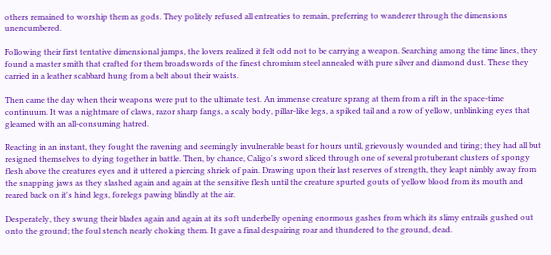others remained to worship them as gods. They politely refused all entreaties to remain, preferring to wanderer through the dimensions unencumbered.

Following their first tentative dimensional jumps, the lovers realized it felt odd not to be carrying a weapon. Searching among the time lines, they found a master smith that crafted for them broadswords of the finest chromium steel annealed with pure silver and diamond dust. These they carried in a leather scabbard hung from a belt about their waists.

Then came the day when their weapons were put to the ultimate test. An immense creature sprang at them from a rift in the space-time continuum. It was a nightmare of claws, razor sharp fangs, a scaly body, pillar-like legs, a spiked tail and a row of yellow, unblinking eyes that gleamed with an all-consuming hatred.

Reacting in an instant, they fought the ravening and seemingly invulnerable beast for hours until, grievously wounded and tiring; they had all but resigned themselves to dying together in battle. Then, by chance, Caligo's sword sliced through one of several protuberant clusters of spongy flesh above the creatures eyes and it uttered a piercing shriek of pain. Drawing upon their last reserves of strength, they leapt nimbly away from the snapping jaws as they slashed again and again at the sensitive flesh until the creature spurted gouts of yellow blood from its mouth and reared back on it's hind legs, forelegs pawing blindly at the air.

Desperately, they swung their blades again and again at its soft underbelly opening enormous gashes from which its slimy entrails gushed out onto the ground; the foul stench nearly choking them. It gave a final despairing roar and thundered to the ground, dead.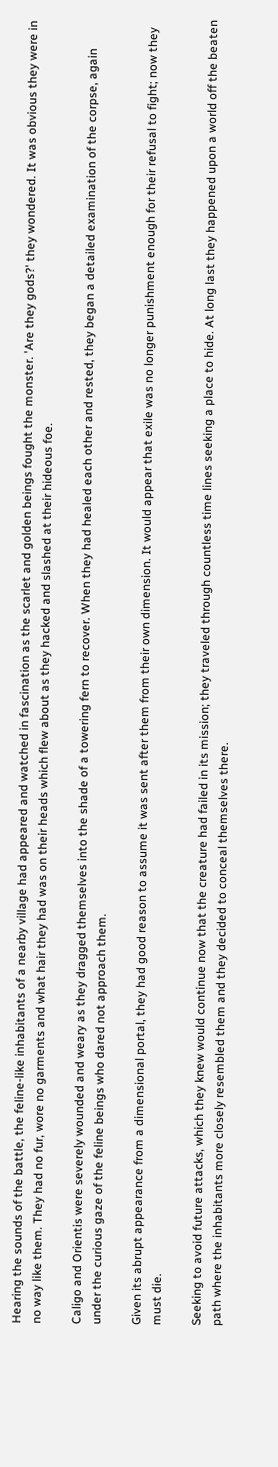Hearing the sounds of the battle, the feline-like inhabitants of a nearby village had appeared and watched in fascination as the scarlet and golden beings fought the monster. 'Are they gods?' they wondered. It was obvious they were in no way like them. They had no fur, wore no garments and what hair they had was on their heads which flew about as they hacked and slashed at their hideous foe.

Caligo and Orientis were severely wounded and weary as they dragged themselves into the shade of a towering fern to recover. When they had healed each other and rested, they began a detailed examination of the corpse, again under the curious gaze of the feline beings who dared not approach them.

Given its abrupt appearance from a dimensional portal, they had good reason to assume it was sent after them from their own dimension. It would appear that exile was no longer punishment enough for their refusal to fight; now they must die.

Seeking to avoid future attacks, which they knew would continue now that the creature had failed in its mission; they traveled through countless time lines seeking a place to hide. At long last they happened upon a world off the beaten path where the inhabitants more closely resembled them and they decided to conceal themselves there.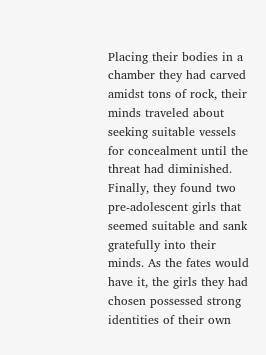Placing their bodies in a chamber they had carved amidst tons of rock, their minds traveled about seeking suitable vessels for concealment until the threat had diminished. Finally, they found two pre-adolescent girls that seemed suitable and sank gratefully into their minds. As the fates would have it, the girls they had chosen possessed strong identities of their own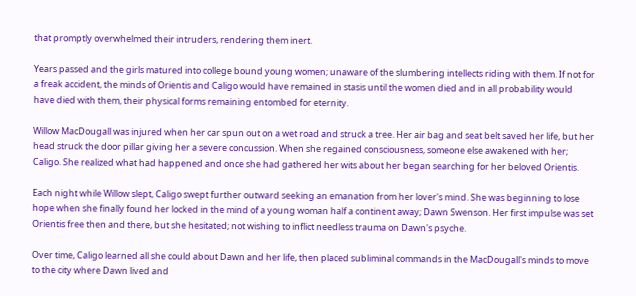that promptly overwhelmed their intruders, rendering them inert.

Years passed and the girls matured into college bound young women; unaware of the slumbering intellects riding with them. If not for a freak accident, the minds of Orientis and Caligo would have remained in stasis until the women died and in all probability would have died with them, their physical forms remaining entombed for eternity.

Willow MacDougall was injured when her car spun out on a wet road and struck a tree. Her air bag and seat belt saved her life, but her head struck the door pillar giving her a severe concussion. When she regained consciousness, someone else awakened with her; Caligo. She realized what had happened and once she had gathered her wits about her began searching for her beloved Orientis.

Each night while Willow slept, Caligo swept further outward seeking an emanation from her lover's mind. She was beginning to lose hope when she finally found her locked in the mind of a young woman half a continent away; Dawn Swenson. Her first impulse was set Orientis free then and there, but she hesitated; not wishing to inflict needless trauma on Dawn's psyche.

Over time, Caligo learned all she could about Dawn and her life, then placed subliminal commands in the MacDougall's minds to move to the city where Dawn lived and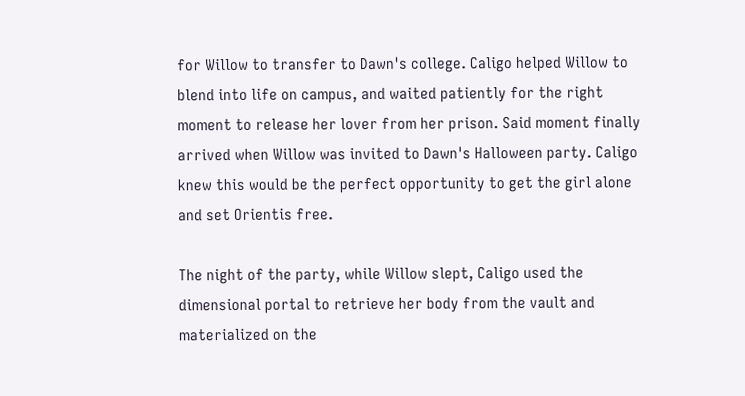for Willow to transfer to Dawn's college. Caligo helped Willow to blend into life on campus, and waited patiently for the right moment to release her lover from her prison. Said moment finally arrived when Willow was invited to Dawn's Halloween party. Caligo knew this would be the perfect opportunity to get the girl alone and set Orientis free.

The night of the party, while Willow slept, Caligo used the dimensional portal to retrieve her body from the vault and materialized on the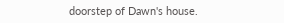doorstep of Dawn's house.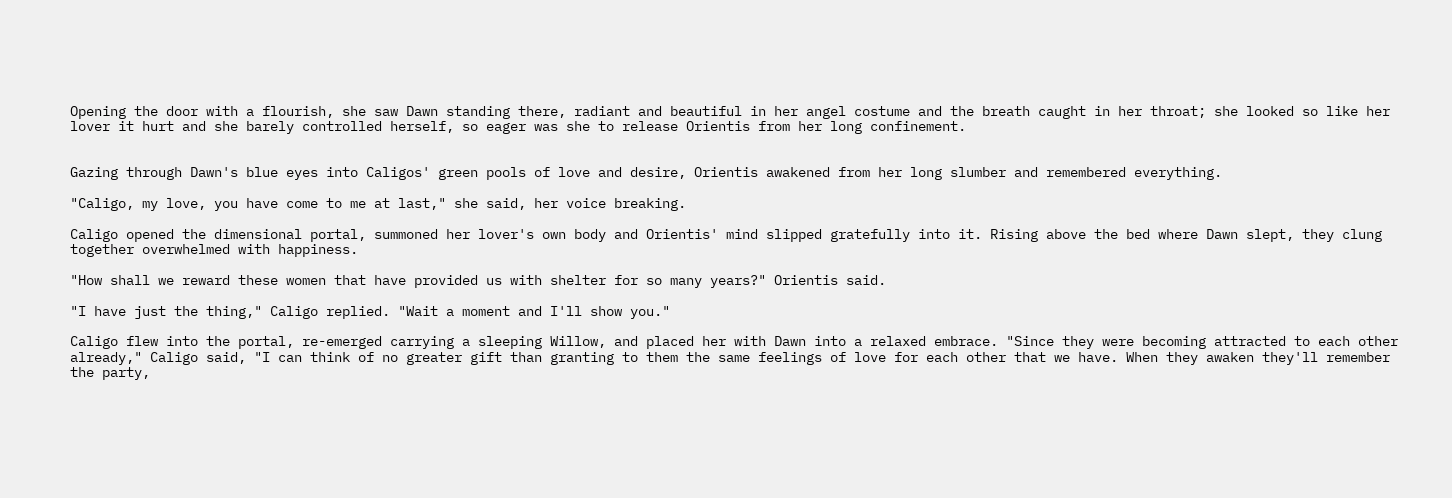Opening the door with a flourish, she saw Dawn standing there, radiant and beautiful in her angel costume and the breath caught in her throat; she looked so like her lover it hurt and she barely controlled herself, so eager was she to release Orientis from her long confinement.


Gazing through Dawn's blue eyes into Caligos' green pools of love and desire, Orientis awakened from her long slumber and remembered everything.

"Caligo, my love, you have come to me at last," she said, her voice breaking.

Caligo opened the dimensional portal, summoned her lover's own body and Orientis' mind slipped gratefully into it. Rising above the bed where Dawn slept, they clung together overwhelmed with happiness.

"How shall we reward these women that have provided us with shelter for so many years?" Orientis said.

"I have just the thing," Caligo replied. "Wait a moment and I'll show you."

Caligo flew into the portal, re-emerged carrying a sleeping Willow, and placed her with Dawn into a relaxed embrace. "Since they were becoming attracted to each other already," Caligo said, "I can think of no greater gift than granting to them the same feelings of love for each other that we have. When they awaken they'll remember the party,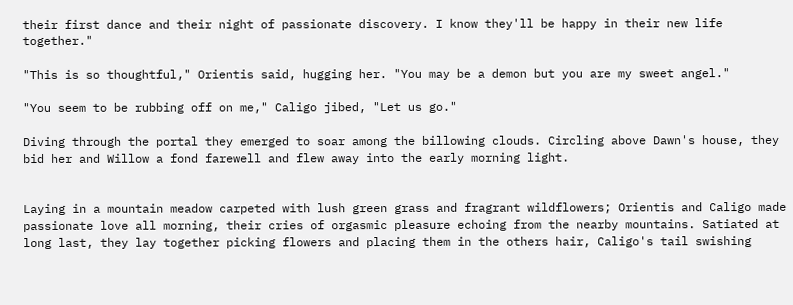their first dance and their night of passionate discovery. I know they'll be happy in their new life together."

"This is so thoughtful," Orientis said, hugging her. "You may be a demon but you are my sweet angel."

"You seem to be rubbing off on me," Caligo jibed, "Let us go."

Diving through the portal they emerged to soar among the billowing clouds. Circling above Dawn's house, they bid her and Willow a fond farewell and flew away into the early morning light.


Laying in a mountain meadow carpeted with lush green grass and fragrant wildflowers; Orientis and Caligo made passionate love all morning, their cries of orgasmic pleasure echoing from the nearby mountains. Satiated at long last, they lay together picking flowers and placing them in the others hair, Caligo's tail swishing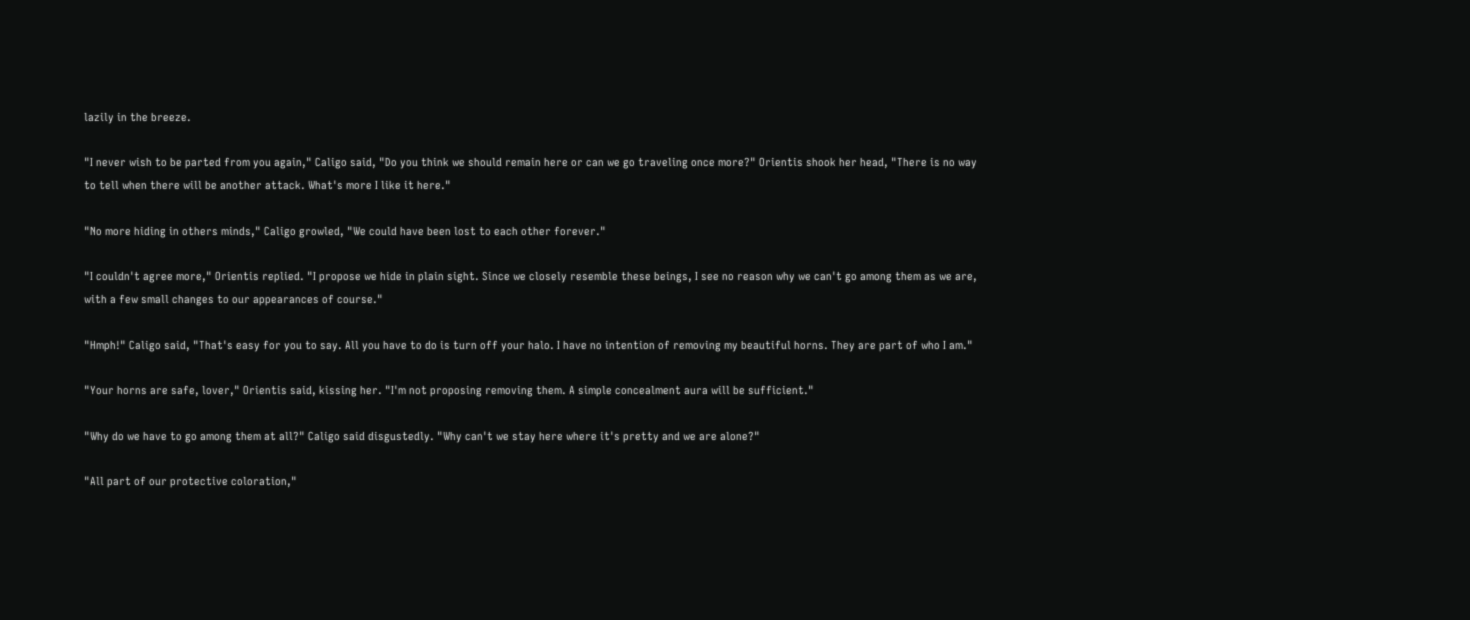lazily in the breeze.

"I never wish to be parted from you again," Caligo said, "Do you think we should remain here or can we go traveling once more?" Orientis shook her head, "There is no way to tell when there will be another attack. What's more I like it here."

"No more hiding in others minds," Caligo growled, "We could have been lost to each other forever."

"I couldn't agree more," Orientis replied. "I propose we hide in plain sight. Since we closely resemble these beings, I see no reason why we can't go among them as we are, with a few small changes to our appearances of course."

"Hmph!" Caligo said, "That's easy for you to say. All you have to do is turn off your halo. I have no intention of removing my beautiful horns. They are part of who I am."

"Your horns are safe, lover," Orientis said, kissing her. "I'm not proposing removing them. A simple concealment aura will be sufficient."

"Why do we have to go among them at all?" Caligo said disgustedly. "Why can't we stay here where it's pretty and we are alone?"

"All part of our protective coloration,"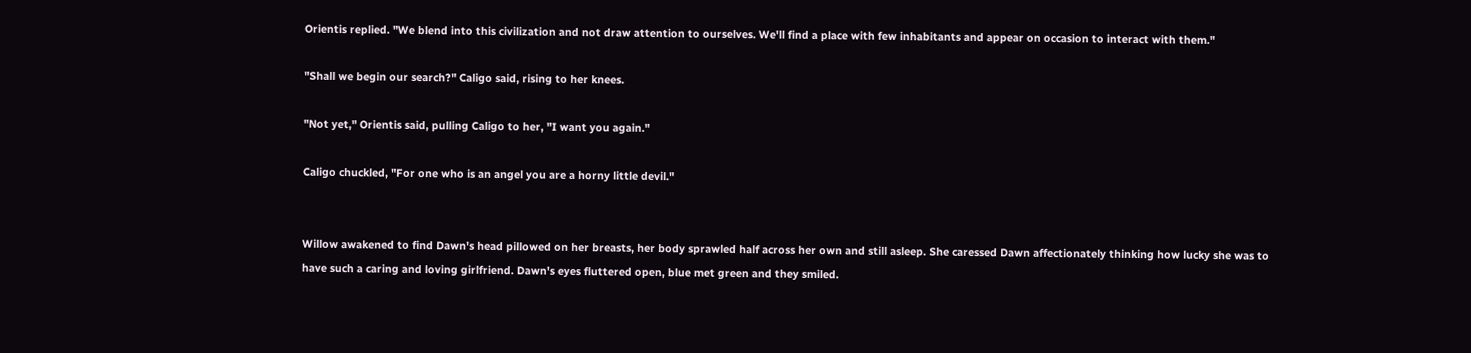Orientis replied. "We blend into this civilization and not draw attention to ourselves. We'll find a place with few inhabitants and appear on occasion to interact with them."

"Shall we begin our search?" Caligo said, rising to her knees.

"Not yet," Orientis said, pulling Caligo to her, "I want you again."

Caligo chuckled, "For one who is an angel you are a horny little devil."


Willow awakened to find Dawn's head pillowed on her breasts, her body sprawled half across her own and still asleep. She caressed Dawn affectionately thinking how lucky she was to have such a caring and loving girlfriend. Dawn's eyes fluttered open, blue met green and they smiled.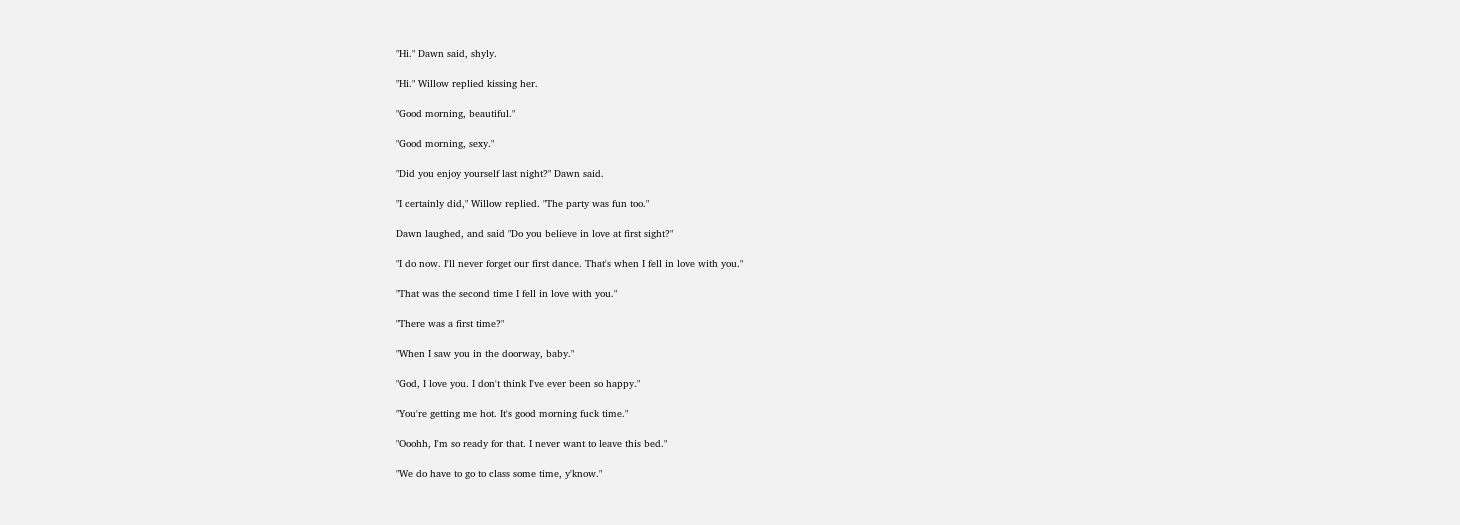"Hi." Dawn said, shyly.

"Hi." Willow replied kissing her.

"Good morning, beautiful."

"Good morning, sexy."

"Did you enjoy yourself last night?" Dawn said.

"I certainly did," Willow replied. "The party was fun too."

Dawn laughed, and said "Do you believe in love at first sight?"

"I do now. I'll never forget our first dance. That's when I fell in love with you."

"That was the second time I fell in love with you."

"There was a first time?"

"When I saw you in the doorway, baby."

"God, I love you. I don't think I've ever been so happy."

"You're getting me hot. It's good morning fuck time."

"Ooohh, I'm so ready for that. I never want to leave this bed."

"We do have to go to class some time, y'know."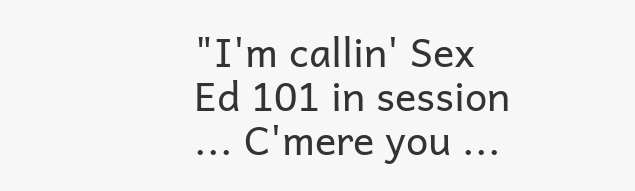"I'm callin' Sex Ed 101 in session ... C'mere you ...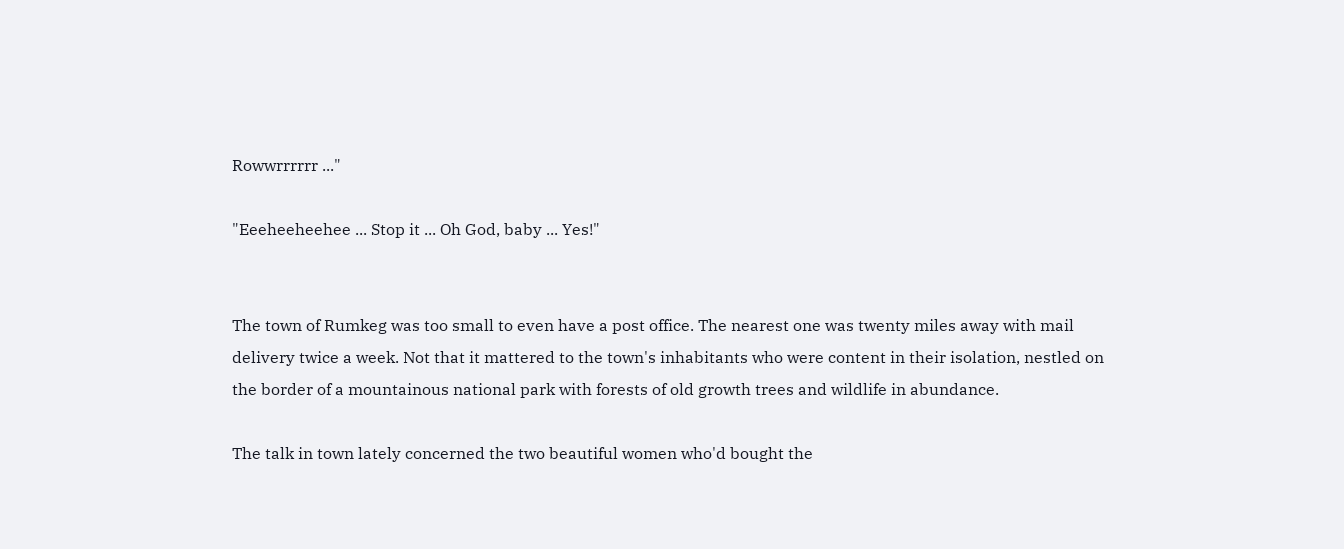Rowwrrrrrr ..."

"Eeeheeheehee ... Stop it ... Oh God, baby ... Yes!"


The town of Rumkeg was too small to even have a post office. The nearest one was twenty miles away with mail delivery twice a week. Not that it mattered to the town's inhabitants who were content in their isolation, nestled on the border of a mountainous national park with forests of old growth trees and wildlife in abundance.

The talk in town lately concerned the two beautiful women who'd bought the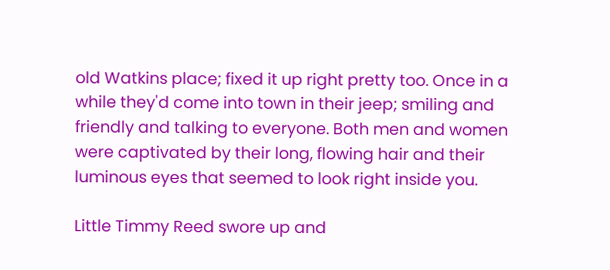old Watkins place; fixed it up right pretty too. Once in a while they'd come into town in their jeep; smiling and friendly and talking to everyone. Both men and women were captivated by their long, flowing hair and their luminous eyes that seemed to look right inside you.

Little Timmy Reed swore up and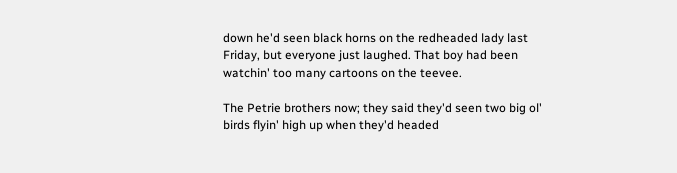down he'd seen black horns on the redheaded lady last Friday, but everyone just laughed. That boy had been watchin' too many cartoons on the teevee.

The Petrie brothers now; they said they'd seen two big ol' birds flyin' high up when they'd headed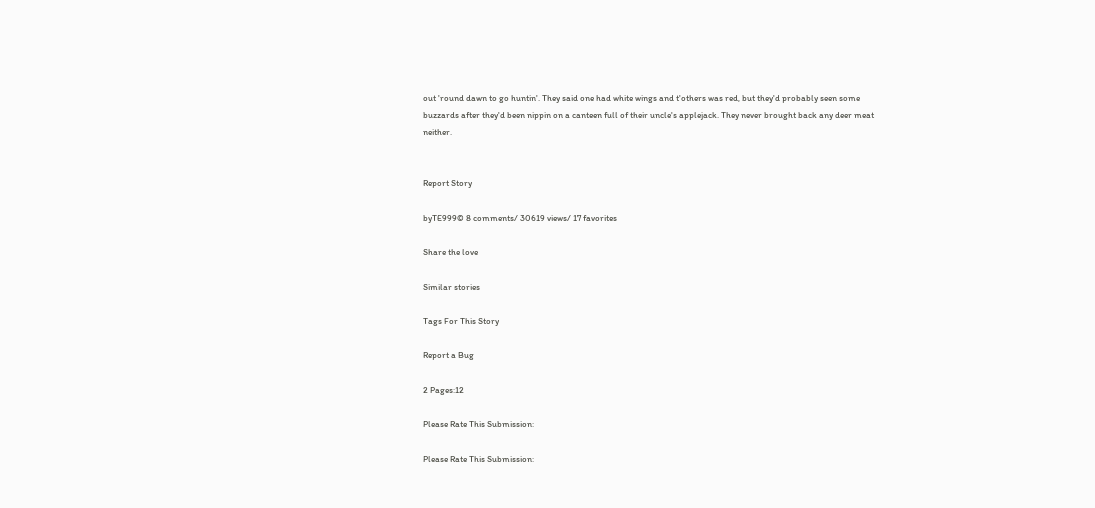out 'round dawn to go huntin'. They said one had white wings and t'others was red, but they'd probably seen some buzzards after they'd been nippin on a canteen full of their uncle's applejack. They never brought back any deer meat neither.


Report Story

byTE999© 8 comments/ 30619 views/ 17 favorites

Share the love

Similar stories

Tags For This Story

Report a Bug

2 Pages:12

Please Rate This Submission:

Please Rate This Submission: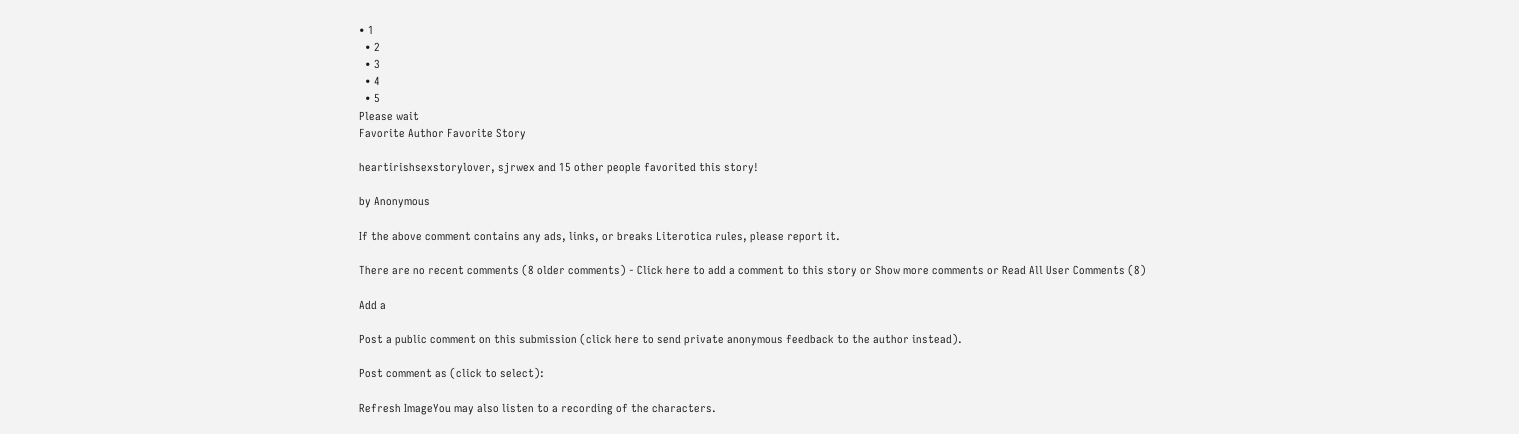• 1
  • 2
  • 3
  • 4
  • 5
Please wait
Favorite Author Favorite Story

heartirishsexstorylover, sjrwex and 15 other people favorited this story!

by Anonymous

If the above comment contains any ads, links, or breaks Literotica rules, please report it.

There are no recent comments (8 older comments) - Click here to add a comment to this story or Show more comments or Read All User Comments (8)

Add a

Post a public comment on this submission (click here to send private anonymous feedback to the author instead).

Post comment as (click to select):

Refresh ImageYou may also listen to a recording of the characters.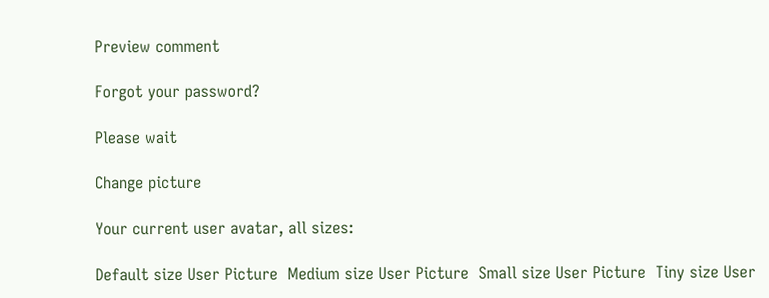Preview comment

Forgot your password?

Please wait

Change picture

Your current user avatar, all sizes:

Default size User Picture  Medium size User Picture  Small size User Picture  Tiny size User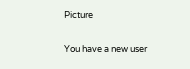Picture

You have a new user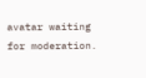avatar waiting for moderation.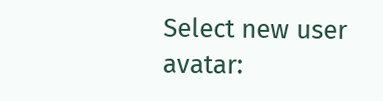Select new user avatar: